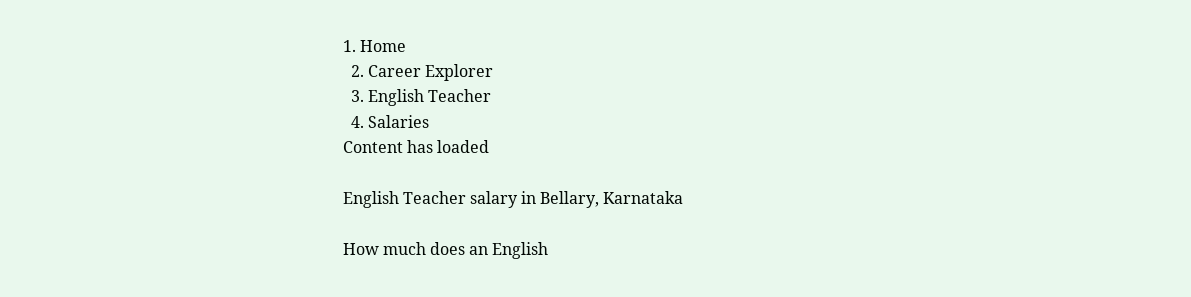1. Home
  2. Career Explorer
  3. English Teacher
  4. Salaries
Content has loaded

English Teacher salary in Bellary, Karnataka

How much does an English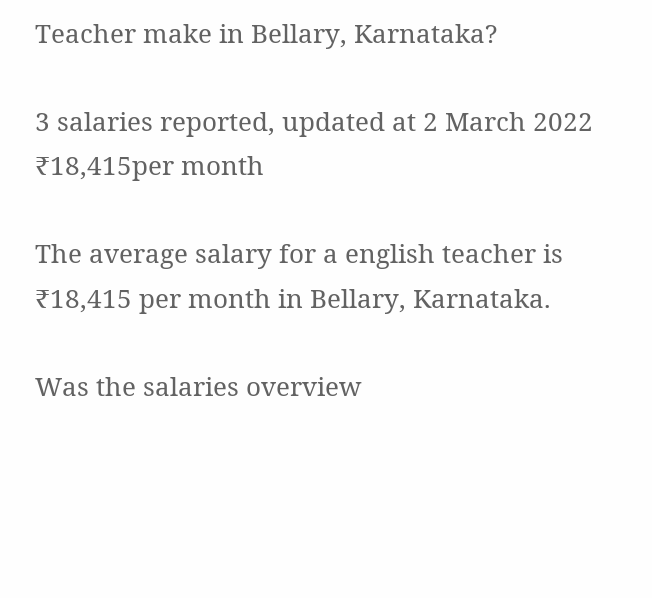Teacher make in Bellary, Karnataka?

3 salaries reported, updated at 2 March 2022
₹18,415per month

The average salary for a english teacher is ₹18,415 per month in Bellary, Karnataka.

Was the salaries overview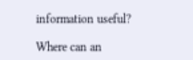information useful?

Where can an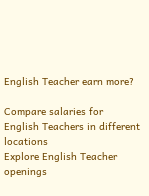English Teacher earn more?

Compare salaries for English Teachers in different locations
Explore English Teacher openings